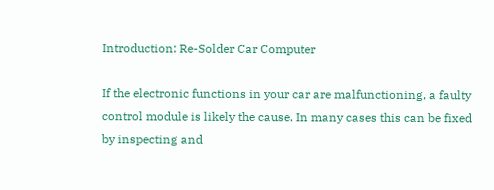Introduction: Re-Solder Car Computer

If the electronic functions in your car are malfunctioning, a faulty control module is likely the cause. In many cases this can be fixed by inspecting and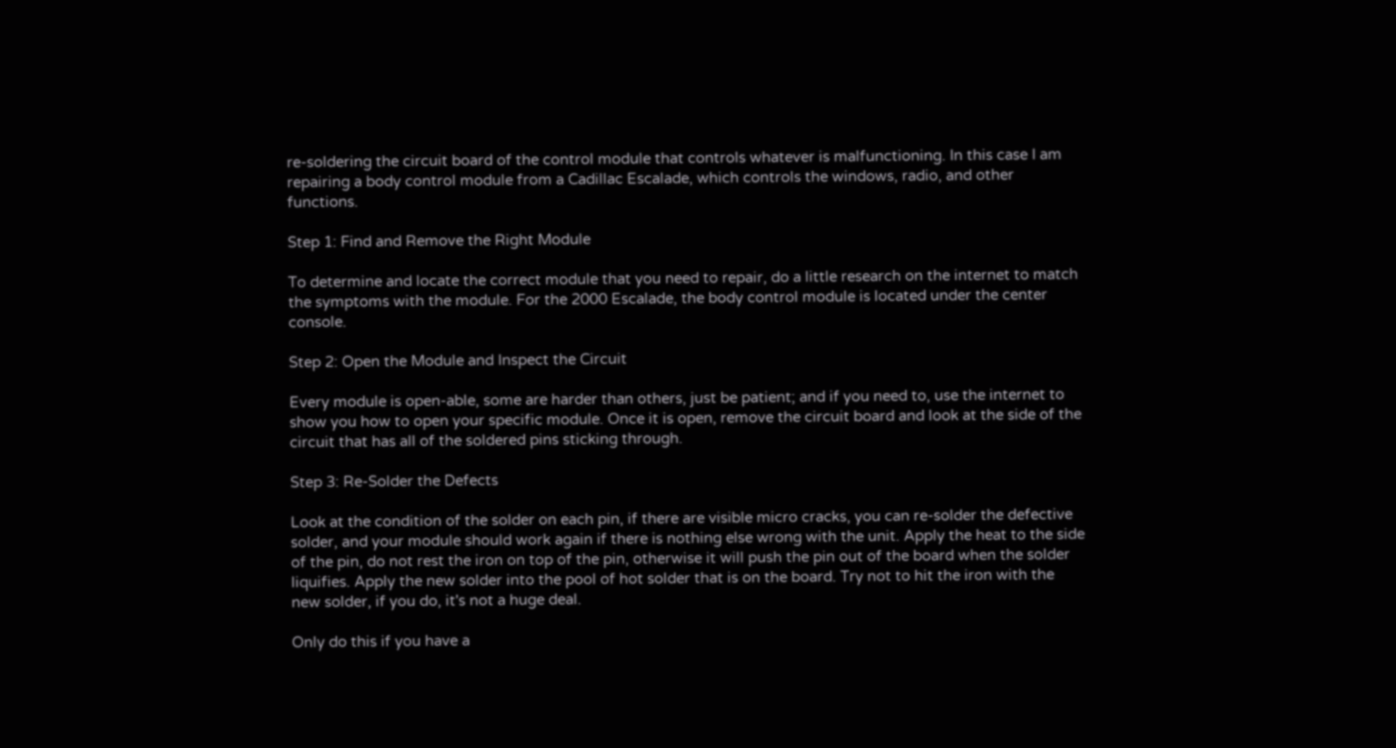re-soldering the circuit board of the control module that controls whatever is malfunctioning. In this case I am repairing a body control module from a Cadillac Escalade, which controls the windows, radio, and other functions.

Step 1: Find and Remove the Right Module

To determine and locate the correct module that you need to repair, do a little research on the internet to match the symptoms with the module. For the 2000 Escalade, the body control module is located under the center console.

Step 2: Open the Module and Inspect the Circuit

Every module is open-able, some are harder than others, just be patient; and if you need to, use the internet to show you how to open your specific module. Once it is open, remove the circuit board and look at the side of the circuit that has all of the soldered pins sticking through.

Step 3: Re-Solder the Defects

Look at the condition of the solder on each pin, if there are visible micro cracks, you can re-solder the defective solder, and your module should work again if there is nothing else wrong with the unit. Apply the heat to the side of the pin, do not rest the iron on top of the pin, otherwise it will push the pin out of the board when the solder liquifies. Apply the new solder into the pool of hot solder that is on the board. Try not to hit the iron with the new solder, if you do, it's not a huge deal.

Only do this if you have a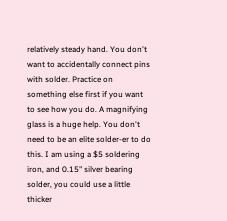relatively steady hand. You don't want to accidentally connect pins with solder. Practice on something else first if you want to see how you do. A magnifying glass is a huge help. You don't need to be an elite solder-er to do this. I am using a $5 soldering iron, and 0.15" silver bearing solder, you could use a little thicker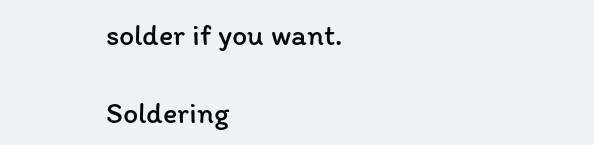solder if you want.

Soldering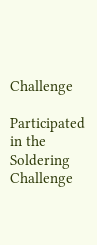Challenge

Participated in the
Soldering Challenge